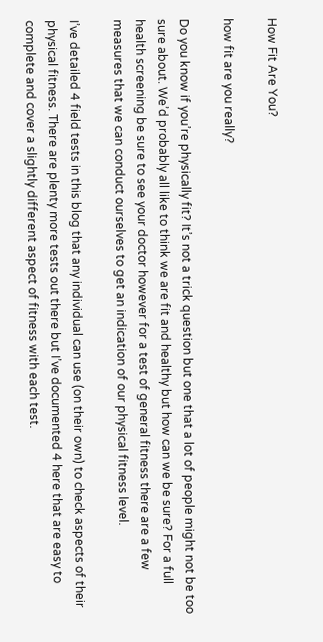How Fit Are You?

how fit are you really?

Do you know if you’re physically fit? It’s not a trick question but one that a lot of people might not be too sure about. We’d probably all like to think we are fit and healthy but how can we be sure? For a full health screening be sure to see your doctor however for a test of general fitness there are a few measures that we can conduct ourselves to get an indication of our physical fitness level.

I’ve detailed 4 field tests in this blog that any individual can use (on their own) to check aspects of their physical fitness. There are plenty more tests out there but I’ve documented 4 here that are easy to complete and cover a slightly different aspect of fitness with each test.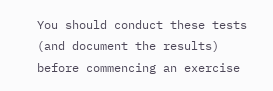You should conduct these tests (and document the results) before commencing an exercise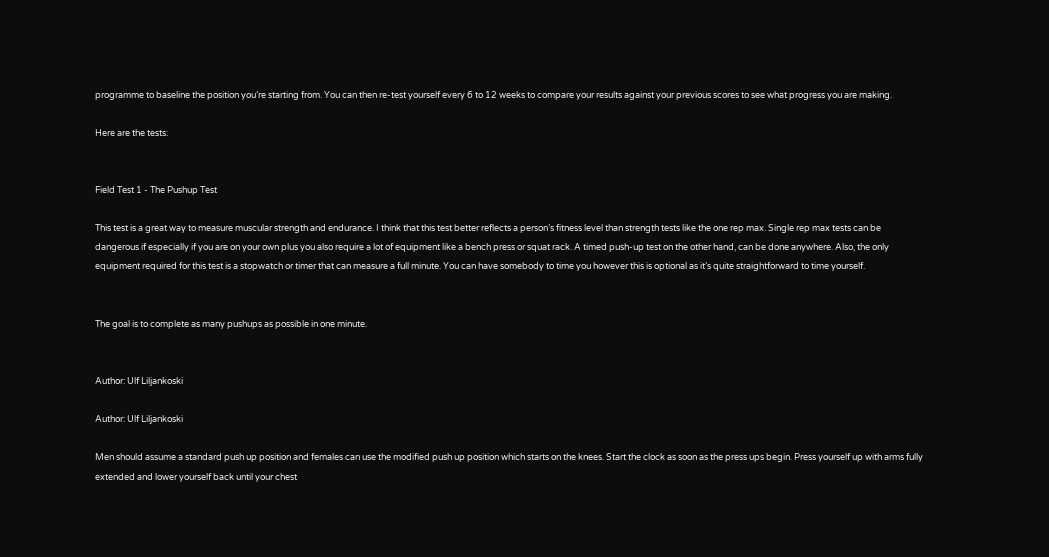programme to baseline the position you’re starting from. You can then re-test yourself every 6 to 12 weeks to compare your results against your previous scores to see what progress you are making.

Here are the tests:


Field Test 1 - The Pushup Test

This test is a great way to measure muscular strength and endurance. I think that this test better reflects a person’s fitness level than strength tests like the one rep max. Single rep max tests can be dangerous if especially if you are on your own plus you also require a lot of equipment like a bench press or squat rack. A timed push-up test on the other hand, can be done anywhere. Also, the only equipment required for this test is a stopwatch or timer that can measure a full minute. You can have somebody to time you however this is optional as it’s quite straightforward to time yourself.


The goal is to complete as many pushups as possible in one minute.


Author: Ulf Liljankoski

Author: Ulf Liljankoski

Men should assume a standard push up position and females can use the modified push up position which starts on the knees. Start the clock as soon as the press ups begin. Press yourself up with arms fully extended and lower yourself back until your chest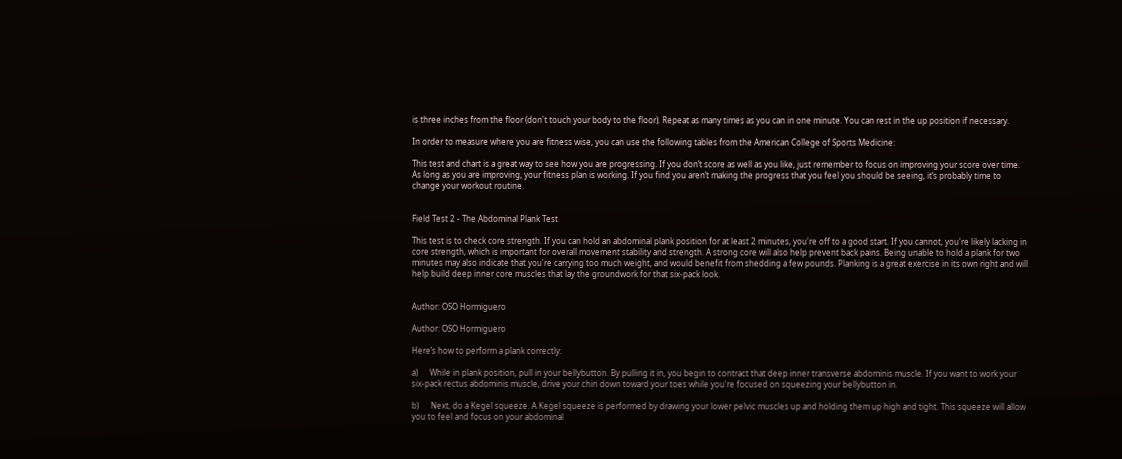is three inches from the floor (don't touch your body to the floor). Repeat as many times as you can in one minute. You can rest in the up position if necessary.

In order to measure where you are fitness wise, you can use the following tables from the American College of Sports Medicine:

This test and chart is a great way to see how you are progressing. If you don’t score as well as you like, just remember to focus on improving your score over time. As long as you are improving, your fitness plan is working. If you find you aren’t making the progress that you feel you should be seeing, it’s probably time to change your workout routine.


Field Test 2 - The Abdominal Plank Test

This test is to check core strength. If you can hold an abdominal plank position for at least 2 minutes, you're off to a good start. If you cannot, you're likely lacking in core strength, which is important for overall movement stability and strength. A strong core will also help prevent back pains. Being unable to hold a plank for two minutes may also indicate that you're carrying too much weight, and would benefit from shedding a few pounds. Planking is a great exercise in its own right and will help build deep inner core muscles that lay the groundwork for that six-pack look.


Author: OSO Hormiguero

Author: OSO Hormiguero

Here’s how to perform a plank correctly:

a)      While in plank position, pull in your bellybutton. By pulling it in, you begin to contract that deep inner transverse abdominis muscle. If you want to work your six-pack rectus abdominis muscle, drive your chin down toward your toes while you're focused on squeezing your bellybutton in.

b)      Next, do a Kegel squeeze. A Kegel squeeze is performed by drawing your lower pelvic muscles up and holding them up high and tight. This squeeze will allow you to feel and focus on your abdominal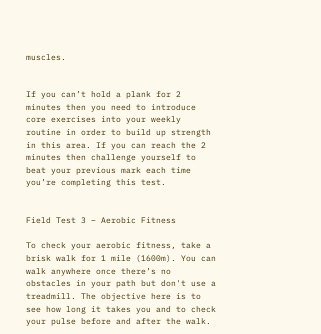muscles.


If you can’t hold a plank for 2 minutes then you need to introduce core exercises into your weekly routine in order to build up strength in this area. If you can reach the 2 minutes then challenge yourself to beat your previous mark each time you’re completing this test.


Field Test 3 – Aerobic Fitness

To check your aerobic fitness, take a brisk walk for 1 mile (1600m). You can walk anywhere once there’s no obstacles in your path but don't use a treadmill. The objective here is to see how long it takes you and to check your pulse before and after the walk.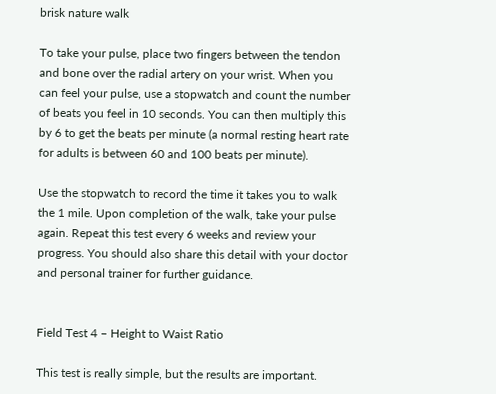brisk nature walk

To take your pulse, place two fingers between the tendon and bone over the radial artery on your wrist. When you can feel your pulse, use a stopwatch and count the number of beats you feel in 10 seconds. You can then multiply this by 6 to get the beats per minute (a normal resting heart rate for adults is between 60 and 100 beats per minute).

Use the stopwatch to record the time it takes you to walk the 1 mile. Upon completion of the walk, take your pulse again. Repeat this test every 6 weeks and review your progress. You should also share this detail with your doctor and personal trainer for further guidance.


Field Test 4 – Height to Waist Ratio

This test is really simple, but the results are important.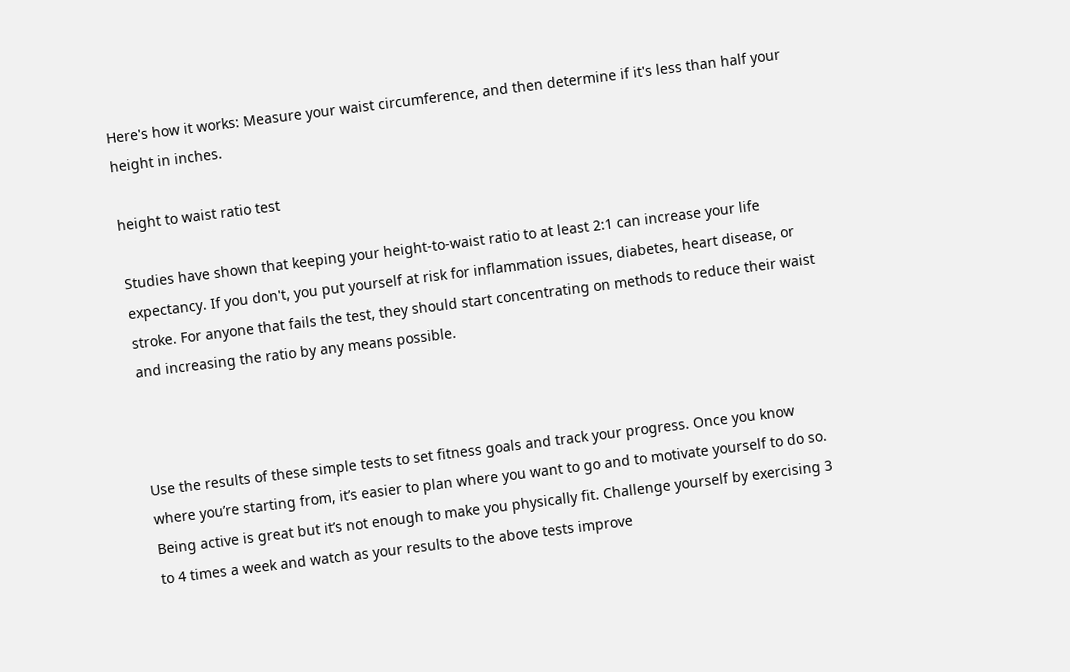Here's how it works: Measure your waist circumference, and then determine if it's less than half your height in inches.

height to waist ratio test

Studies have shown that keeping your height-to-waist ratio to at least 2:1 can increase your life expectancy. If you don't, you put yourself at risk for inflammation issues, diabetes, heart disease, or stroke. For anyone that fails the test, they should start concentrating on methods to reduce their waist and increasing the ratio by any means possible.



Use the results of these simple tests to set fitness goals and track your progress. Once you know where you’re starting from, it’s easier to plan where you want to go and to motivate yourself to do so. Being active is great but it’s not enough to make you physically fit. Challenge yourself by exercising 3 to 4 times a week and watch as your results to the above tests improve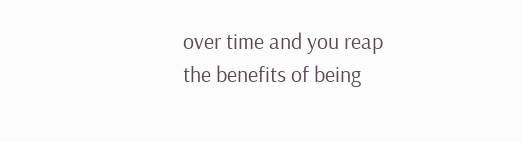over time and you reap the benefits of being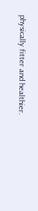physically fitter and healthier.